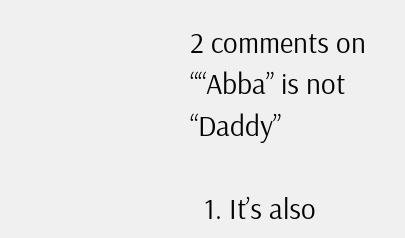2 comments on ““Abba” is not “Daddy”

  1. It’s also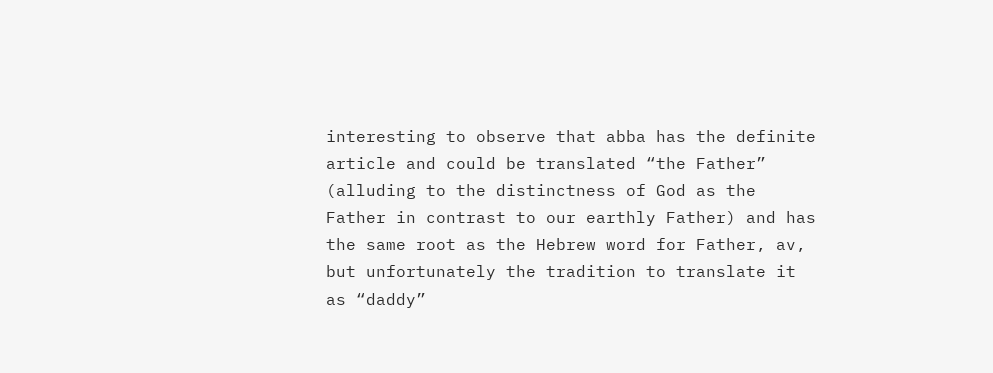interesting to observe that abba has the definite article and could be translated “the Father” (alluding to the distinctness of God as the Father in contrast to our earthly Father) and has the same root as the Hebrew word for Father, av, but unfortunately the tradition to translate it as “daddy”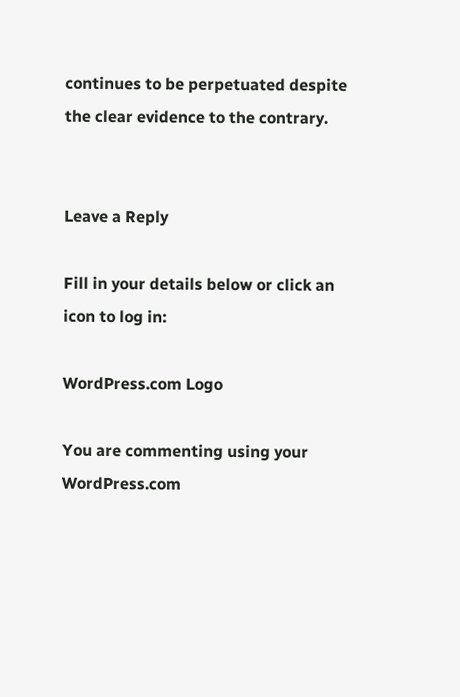continues to be perpetuated despite the clear evidence to the contrary.


Leave a Reply

Fill in your details below or click an icon to log in:

WordPress.com Logo

You are commenting using your WordPress.com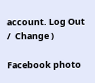account. Log Out /  Change )

Facebook photo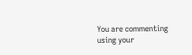You are commenting using your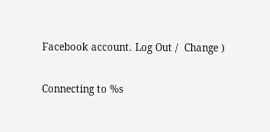Facebook account. Log Out /  Change )

Connecting to %s